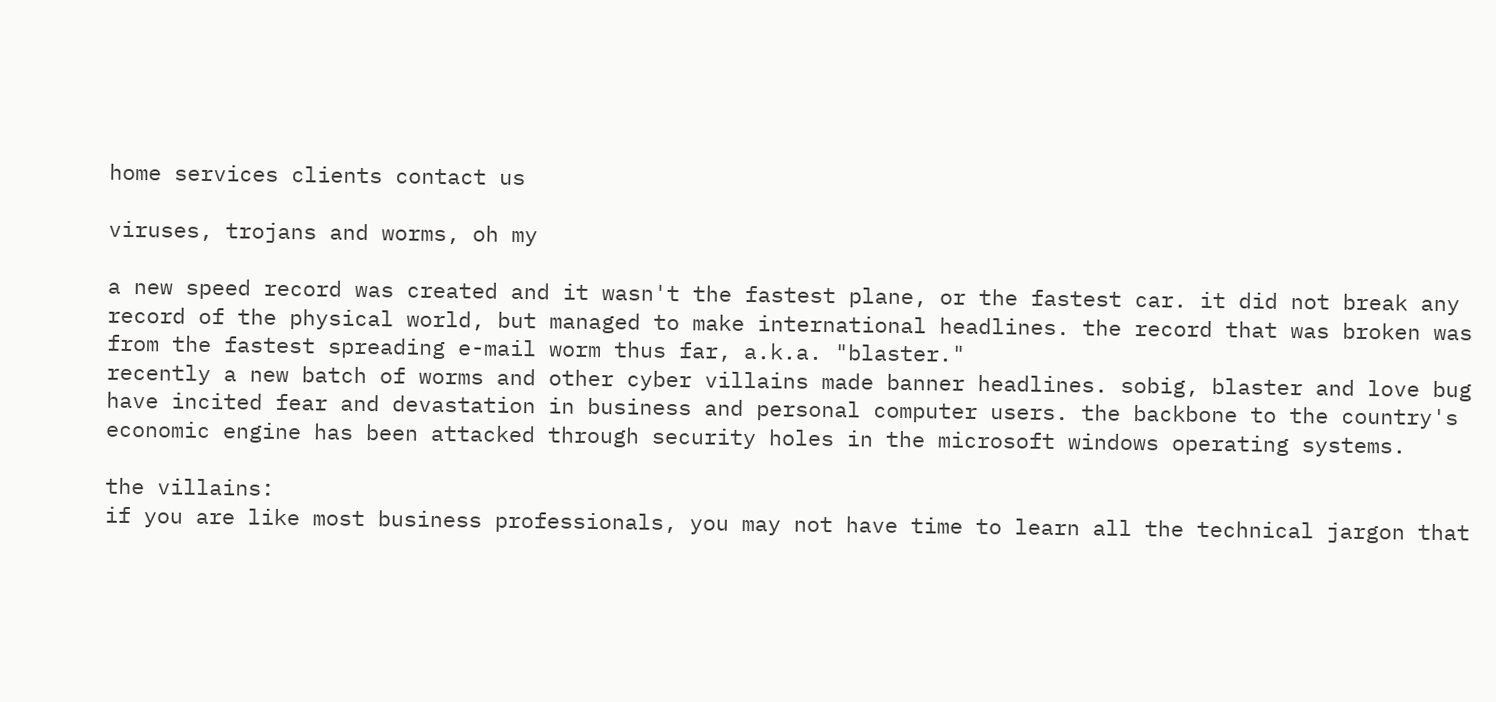home services clients contact us

viruses, trojans and worms, oh my

a new speed record was created and it wasn't the fastest plane, or the fastest car. it did not break any record of the physical world, but managed to make international headlines. the record that was broken was from the fastest spreading e-mail worm thus far, a.k.a. "blaster."
recently a new batch of worms and other cyber villains made banner headlines. sobig, blaster and love bug have incited fear and devastation in business and personal computer users. the backbone to the country's economic engine has been attacked through security holes in the microsoft windows operating systems.

the villains:
if you are like most business professionals, you may not have time to learn all the technical jargon that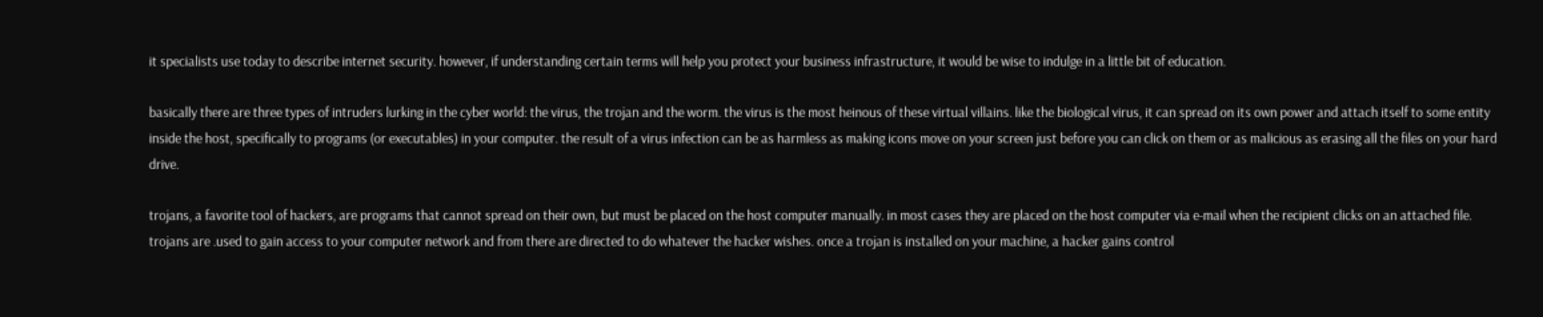it specialists use today to describe internet security. however, if understanding certain terms will help you protect your business infrastructure, it would be wise to indulge in a little bit of education.

basically there are three types of intruders lurking in the cyber world: the virus, the trojan and the worm. the virus is the most heinous of these virtual villains. like the biological virus, it can spread on its own power and attach itself to some entity inside the host, specifically to programs (or executables) in your computer. the result of a virus infection can be as harmless as making icons move on your screen just before you can click on them or as malicious as erasing all the files on your hard drive.

trojans, a favorite tool of hackers, are programs that cannot spread on their own, but must be placed on the host computer manually. in most cases they are placed on the host computer via e-mail when the recipient clicks on an attached file. trojans are .used to gain access to your computer network and from there are directed to do whatever the hacker wishes. once a trojan is installed on your machine, a hacker gains control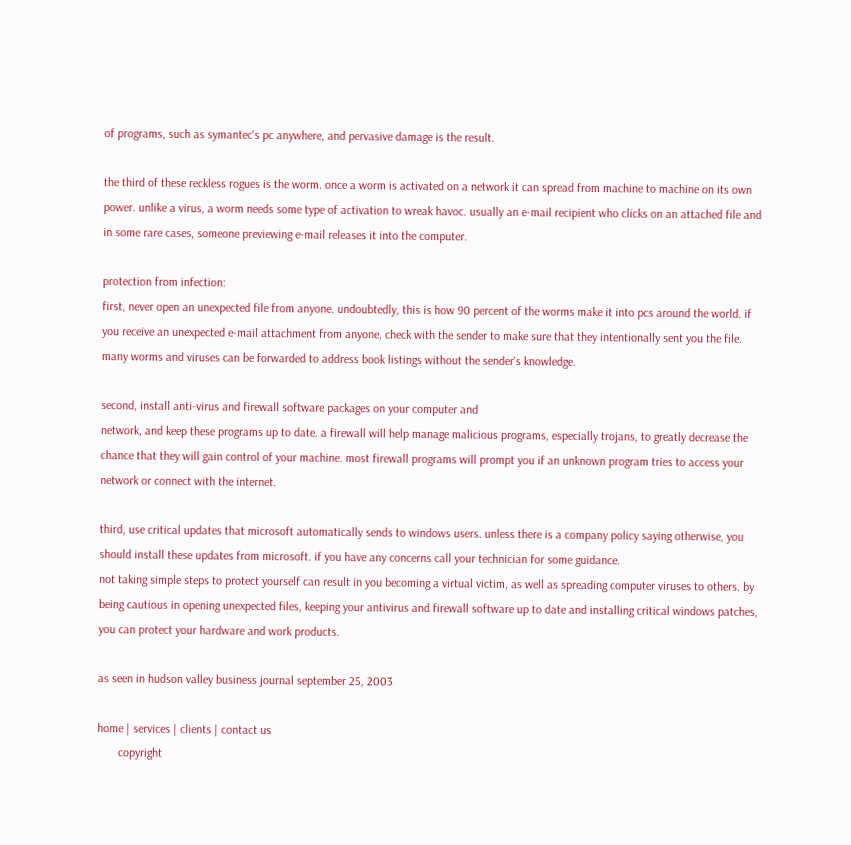of programs, such as symantec's pc anywhere, and pervasive damage is the result.

the third of these reckless rogues is the worm. once a worm is activated on a network it can spread from machine to machine on its own power. unlike a virus, a worm needs some type of activation to wreak havoc. usually an e-mail recipient who clicks on an attached file and in some rare cases, someone previewing e-mail releases it into the computer.

protection from infection:
first, never open an unexpected file from anyone. undoubtedly, this is how 90 percent of the worms make it into pcs around the world. if you receive an unexpected e-mail attachment from anyone, check with the sender to make sure that they intentionally sent you the file. many worms and viruses can be forwarded to address book listings without the sender's knowledge.

second, install anti-virus and firewall software packages on your computer and
network, and keep these programs up to date. a firewall will help manage malicious programs, especially trojans, to greatly decrease the chance that they will gain control of your machine. most firewall programs will prompt you if an unknown program tries to access your network or connect with the internet.

third, use critical updates that microsoft automatically sends to windows users. unless there is a company policy saying otherwise, you should install these updates from microsoft. if you have any concerns call your technician for some guidance.
not taking simple steps to protect yourself can result in you becoming a virtual victim, as well as spreading computer viruses to others. by being cautious in opening unexpected files, keeping your antivirus and firewall software up to date and installing critical windows patches, you can protect your hardware and work products.

as seen in hudson valley business journal september 25, 2003

home | services | clients | contact us
       copyright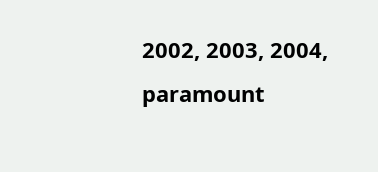2002, 2003, 2004, paramount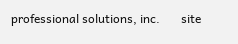professional solutions, inc.       site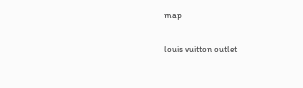map

louis vuitton outlet